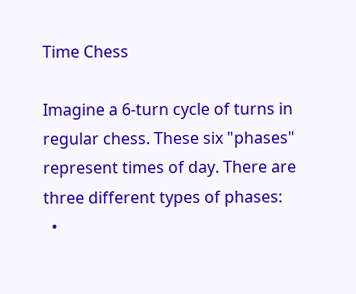Time Chess

Imagine a 6-turn cycle of turns in regular chess. These six "phases" represent times of day. There are three different types of phases:
  •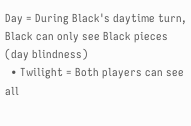Day = During Black's daytime turn, Black can only see Black pieces (day blindness)
  • Twilight = Both players can see all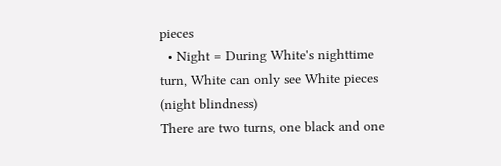pieces
  • Night = During White's nighttime turn, White can only see White pieces (night blindness)
There are two turns, one black and one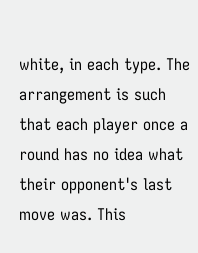white, in each type. The arrangement is such that each player once a round has no idea what their opponent's last move was. This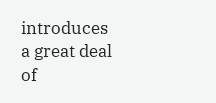introduces a great deal of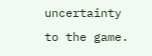uncertainty to the game.